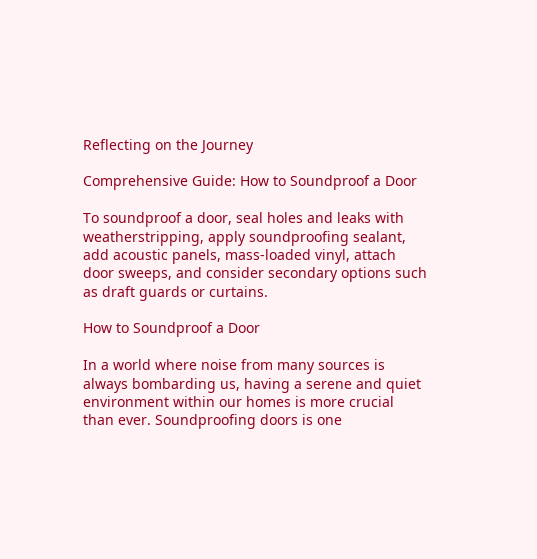Reflecting on the Journey

Comprehensive Guide: How to Soundproof a Door

To soundproof a door, seal holes and leaks with weatherstripping, apply soundproofing sealant, add acoustic panels, mass-loaded vinyl, attach door sweeps, and consider secondary options such as draft guards or curtains.

How to Soundproof a Door

In a world where noise from many sources is always bombarding us, having a serene and quiet environment within our homes is more crucial than ever. Soundproofing doors is one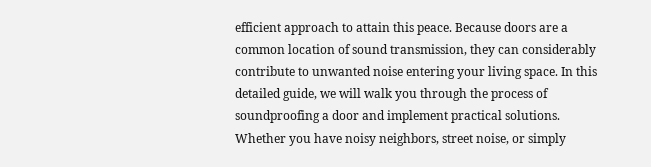efficient approach to attain this peace. Because doors are a common location of sound transmission, they can considerably contribute to unwanted noise entering your living space. In this detailed guide, we will walk you through the process of soundproofing a door and implement practical solutions. Whether you have noisy neighbors, street noise, or simply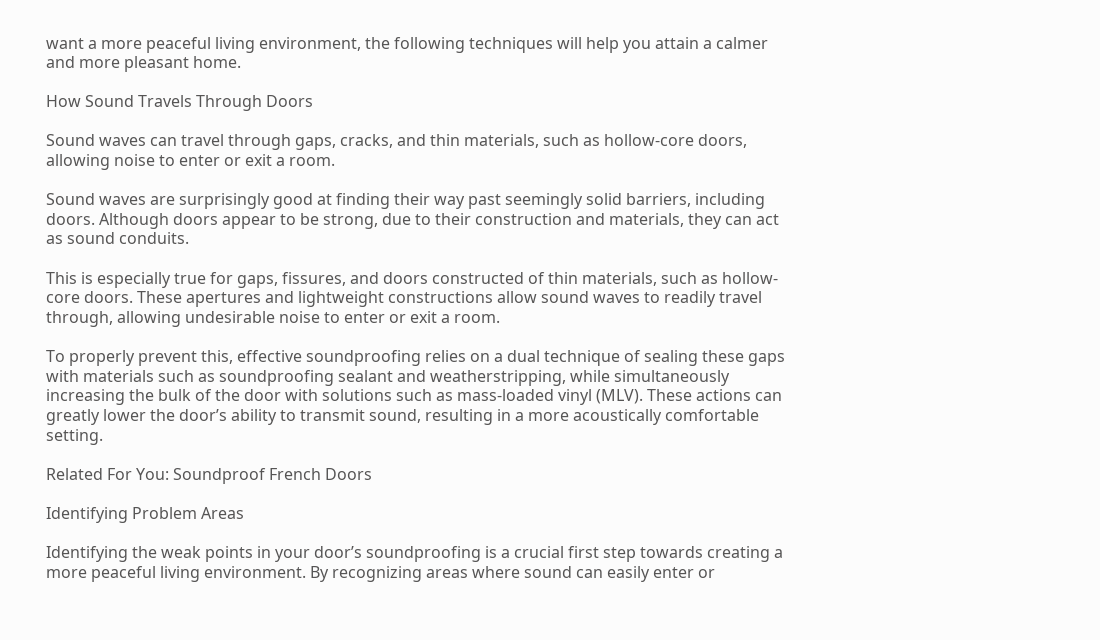want a more peaceful living environment, the following techniques will help you attain a calmer and more pleasant home.

How Sound Travels Through Doors

Sound waves can travel through gaps, cracks, and thin materials, such as hollow-core doors, allowing noise to enter or exit a room.

Sound waves are surprisingly good at finding their way past seemingly solid barriers, including doors. Although doors appear to be strong, due to their construction and materials, they can act as sound conduits.

This is especially true for gaps, fissures, and doors constructed of thin materials, such as hollow-core doors. These apertures and lightweight constructions allow sound waves to readily travel through, allowing undesirable noise to enter or exit a room.

To properly prevent this, effective soundproofing relies on a dual technique of sealing these gaps with materials such as soundproofing sealant and weatherstripping, while simultaneously increasing the bulk of the door with solutions such as mass-loaded vinyl (MLV). These actions can greatly lower the door’s ability to transmit sound, resulting in a more acoustically comfortable setting.

Related For You: Soundproof French Doors

Identifying Problem Areas

Identifying the weak points in your door’s soundproofing is a crucial first step towards creating a more peaceful living environment. By recognizing areas where sound can easily enter or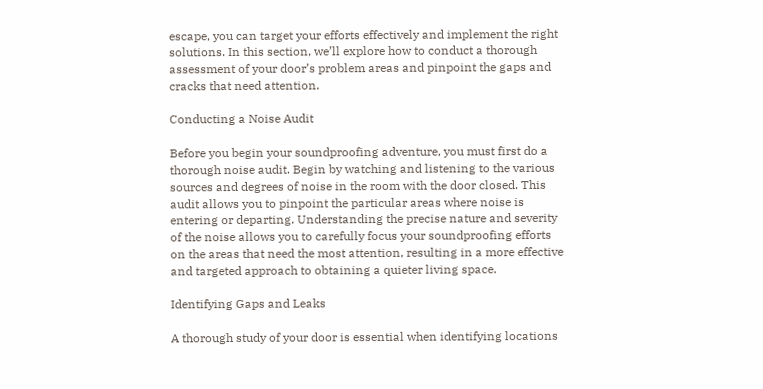escape, you can target your efforts effectively and implement the right solutions. In this section, we’ll explore how to conduct a thorough assessment of your door’s problem areas and pinpoint the gaps and cracks that need attention.

Conducting a Noise Audit

Before you begin your soundproofing adventure, you must first do a thorough noise audit. Begin by watching and listening to the various sources and degrees of noise in the room with the door closed. This audit allows you to pinpoint the particular areas where noise is entering or departing. Understanding the precise nature and severity of the noise allows you to carefully focus your soundproofing efforts on the areas that need the most attention, resulting in a more effective and targeted approach to obtaining a quieter living space.

Identifying Gaps and Leaks

A thorough study of your door is essential when identifying locations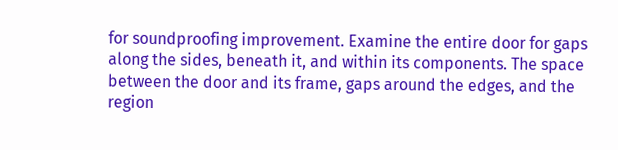for soundproofing improvement. Examine the entire door for gaps along the sides, beneath it, and within its components. The space between the door and its frame, gaps around the edges, and the region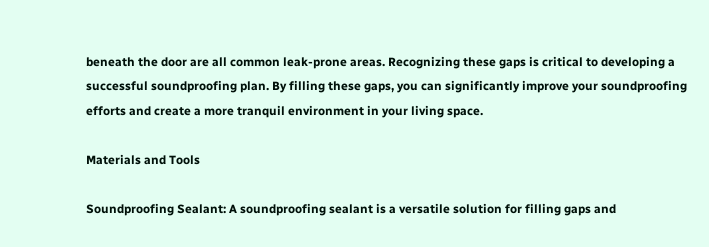beneath the door are all common leak-prone areas. Recognizing these gaps is critical to developing a successful soundproofing plan. By filling these gaps, you can significantly improve your soundproofing efforts and create a more tranquil environment in your living space.

Materials and Tools

Soundproofing Sealant: A soundproofing sealant is a versatile solution for filling gaps and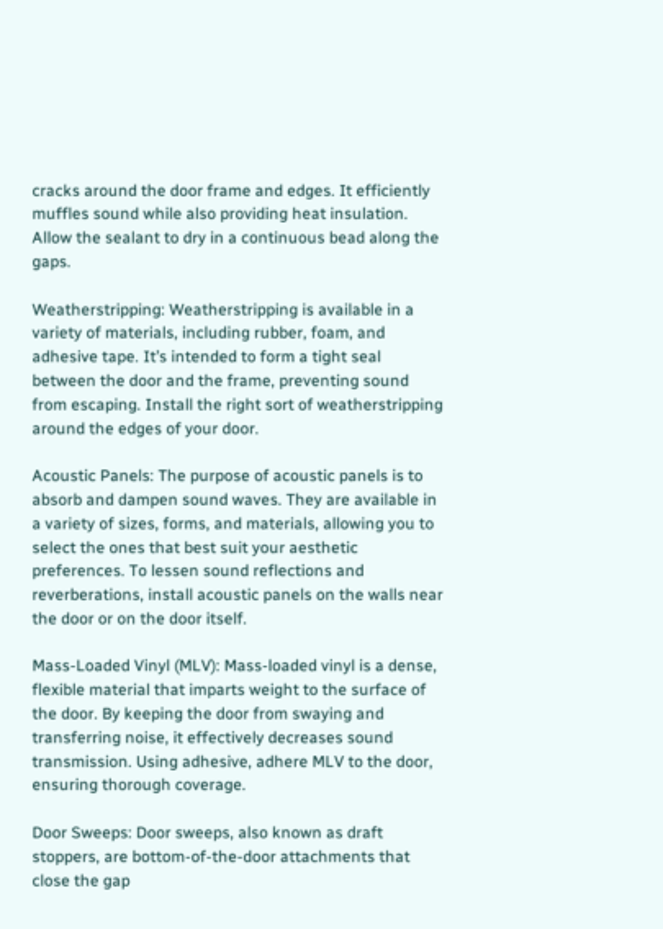cracks around the door frame and edges. It efficiently muffles sound while also providing heat insulation. Allow the sealant to dry in a continuous bead along the gaps.

Weatherstripping: Weatherstripping is available in a variety of materials, including rubber, foam, and adhesive tape. It’s intended to form a tight seal between the door and the frame, preventing sound from escaping. Install the right sort of weatherstripping around the edges of your door.

Acoustic Panels: The purpose of acoustic panels is to absorb and dampen sound waves. They are available in a variety of sizes, forms, and materials, allowing you to select the ones that best suit your aesthetic preferences. To lessen sound reflections and reverberations, install acoustic panels on the walls near the door or on the door itself.

Mass-Loaded Vinyl (MLV): Mass-loaded vinyl is a dense, flexible material that imparts weight to the surface of the door. By keeping the door from swaying and transferring noise, it effectively decreases sound transmission. Using adhesive, adhere MLV to the door, ensuring thorough coverage.

Door Sweeps: Door sweeps, also known as draft stoppers, are bottom-of-the-door attachments that close the gap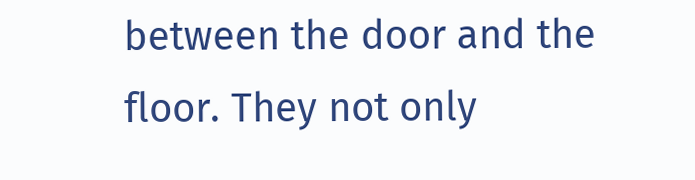between the door and the floor. They not only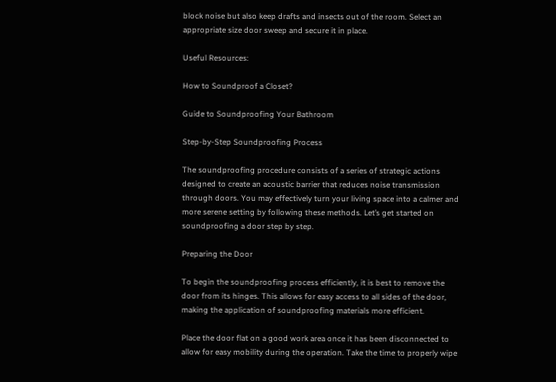block noise but also keep drafts and insects out of the room. Select an appropriate size door sweep and secure it in place.

Useful Resources:

How to Soundproof a Closet?

Guide to Soundproofing Your Bathroom

Step-by-Step Soundproofing Process

The soundproofing procedure consists of a series of strategic actions designed to create an acoustic barrier that reduces noise transmission through doors. You may effectively turn your living space into a calmer and more serene setting by following these methods. Let’s get started on soundproofing a door step by step.

Preparing the Door

To begin the soundproofing process efficiently, it is best to remove the door from its hinges. This allows for easy access to all sides of the door, making the application of soundproofing materials more efficient.

Place the door flat on a good work area once it has been disconnected to allow for easy mobility during the operation. Take the time to properly wipe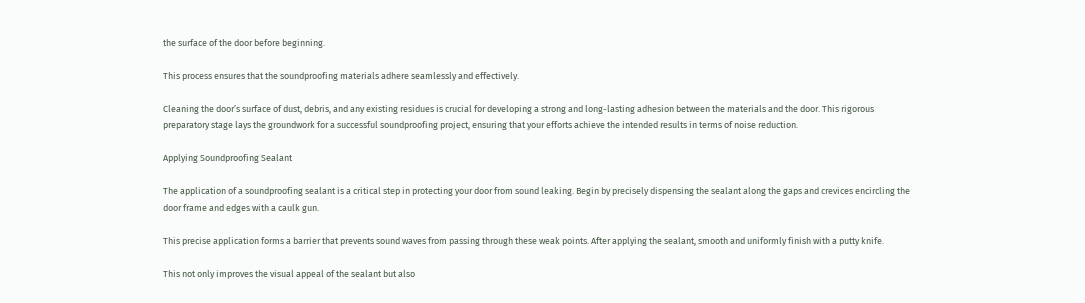the surface of the door before beginning.

This process ensures that the soundproofing materials adhere seamlessly and effectively.

Cleaning the door’s surface of dust, debris, and any existing residues is crucial for developing a strong and long-lasting adhesion between the materials and the door. This rigorous preparatory stage lays the groundwork for a successful soundproofing project, ensuring that your efforts achieve the intended results in terms of noise reduction.

Applying Soundproofing Sealant

The application of a soundproofing sealant is a critical step in protecting your door from sound leaking. Begin by precisely dispensing the sealant along the gaps and crevices encircling the door frame and edges with a caulk gun.

This precise application forms a barrier that prevents sound waves from passing through these weak points. After applying the sealant, smooth and uniformly finish with a putty knife.

This not only improves the visual appeal of the sealant but also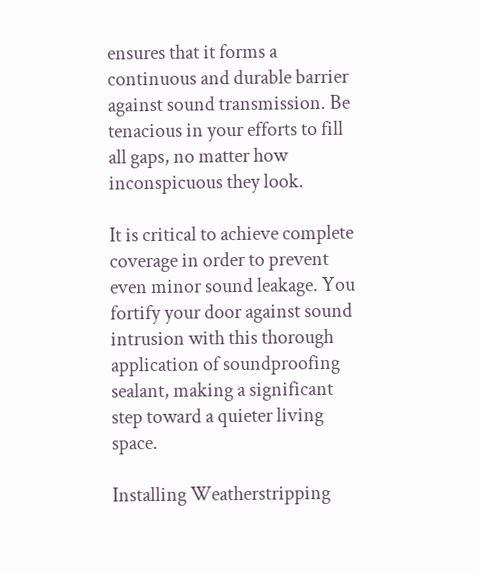ensures that it forms a continuous and durable barrier against sound transmission. Be tenacious in your efforts to fill all gaps, no matter how inconspicuous they look.

It is critical to achieve complete coverage in order to prevent even minor sound leakage. You fortify your door against sound intrusion with this thorough application of soundproofing sealant, making a significant step toward a quieter living space.

Installing Weatherstripping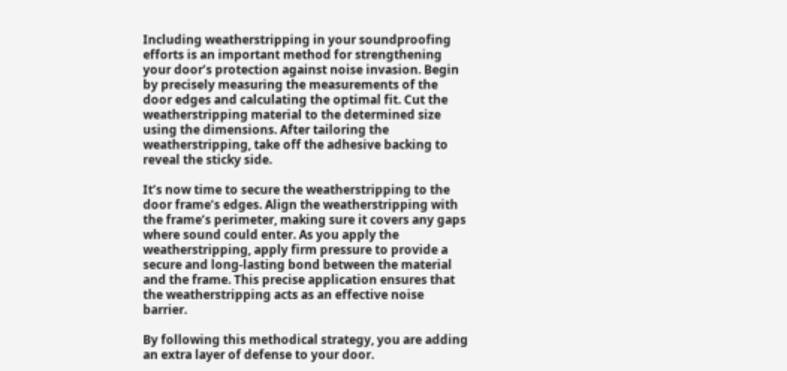Including weatherstripping in your soundproofing efforts is an important method for strengthening your door’s protection against noise invasion. Begin by precisely measuring the measurements of the door edges and calculating the optimal fit. Cut the weatherstripping material to the determined size using the dimensions. After tailoring the weatherstripping, take off the adhesive backing to reveal the sticky side.

It’s now time to secure the weatherstripping to the door frame’s edges. Align the weatherstripping with the frame’s perimeter, making sure it covers any gaps where sound could enter. As you apply the weatherstripping, apply firm pressure to provide a secure and long-lasting bond between the material and the frame. This precise application ensures that the weatherstripping acts as an effective noise barrier.

By following this methodical strategy, you are adding an extra layer of defense to your door.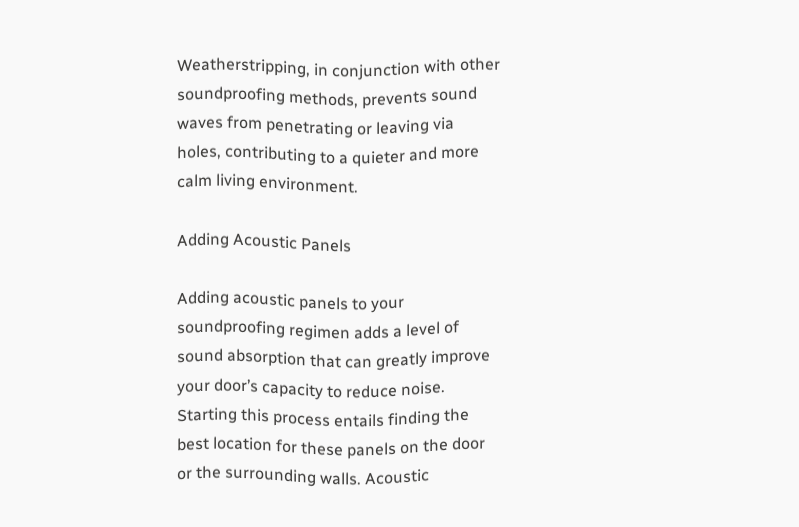Weatherstripping, in conjunction with other soundproofing methods, prevents sound waves from penetrating or leaving via holes, contributing to a quieter and more calm living environment.

Adding Acoustic Panels

Adding acoustic panels to your soundproofing regimen adds a level of sound absorption that can greatly improve your door’s capacity to reduce noise. Starting this process entails finding the best location for these panels on the door or the surrounding walls. Acoustic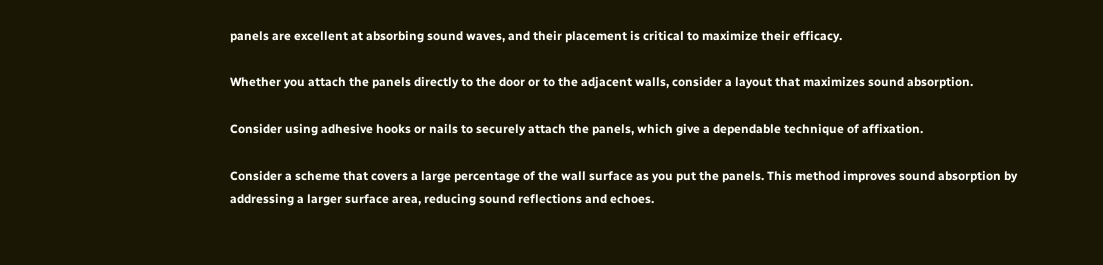panels are excellent at absorbing sound waves, and their placement is critical to maximize their efficacy.

Whether you attach the panels directly to the door or to the adjacent walls, consider a layout that maximizes sound absorption.

Consider using adhesive hooks or nails to securely attach the panels, which give a dependable technique of affixation.

Consider a scheme that covers a large percentage of the wall surface as you put the panels. This method improves sound absorption by addressing a larger surface area, reducing sound reflections and echoes.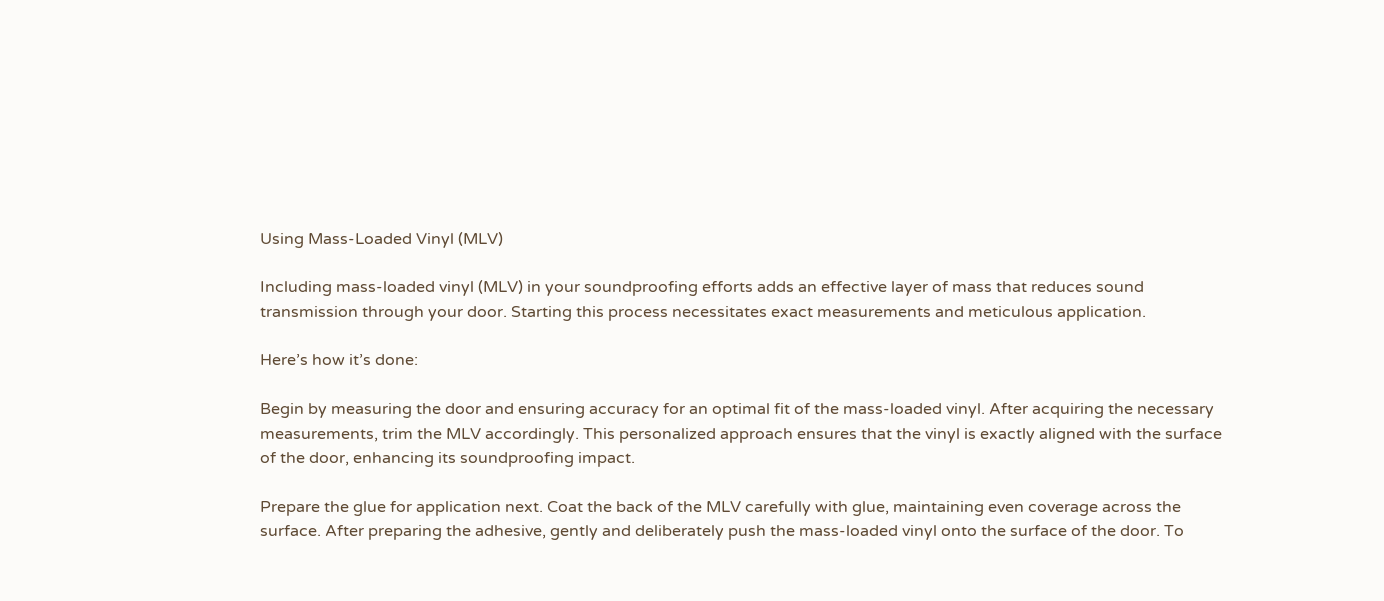Using Mass-Loaded Vinyl (MLV)

Including mass-loaded vinyl (MLV) in your soundproofing efforts adds an effective layer of mass that reduces sound transmission through your door. Starting this process necessitates exact measurements and meticulous application.

Here’s how it’s done:

Begin by measuring the door and ensuring accuracy for an optimal fit of the mass-loaded vinyl. After acquiring the necessary measurements, trim the MLV accordingly. This personalized approach ensures that the vinyl is exactly aligned with the surface of the door, enhancing its soundproofing impact.

Prepare the glue for application next. Coat the back of the MLV carefully with glue, maintaining even coverage across the surface. After preparing the adhesive, gently and deliberately push the mass-loaded vinyl onto the surface of the door. To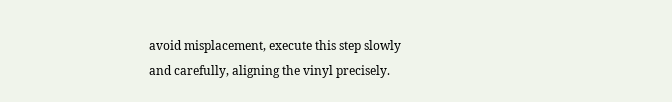avoid misplacement, execute this step slowly and carefully, aligning the vinyl precisely.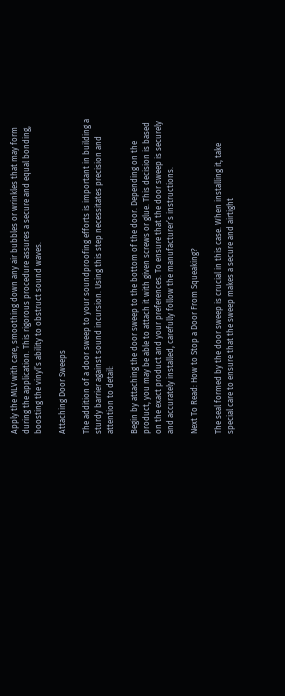Apply the MLV with care, smoothing down any air bubbles or wrinkles that may form during the application. This rigorous procedure assures a secure and equal bonding, boosting the vinyl’s ability to obstruct sound waves.

Attaching Door Sweeps

The addition of a door sweep to your soundproofing efforts is important in building a sturdy barrier against sound incursion. Using this step necessitates precision and attention to detail:

Begin by attaching the door sweep to the bottom of the door. Depending on the product, you may be able to attach it with given screws or glue. This decision is based on the exact product and your preferences. To ensure that the door sweep is securely and accurately installed, carefully follow the manufacturer’s instructions.

Next To Read: How to Stop a Door From Squeaking?

The seal formed by the door sweep is crucial in this case. When installing it, take special care to ensure that the sweep makes a secure and airtight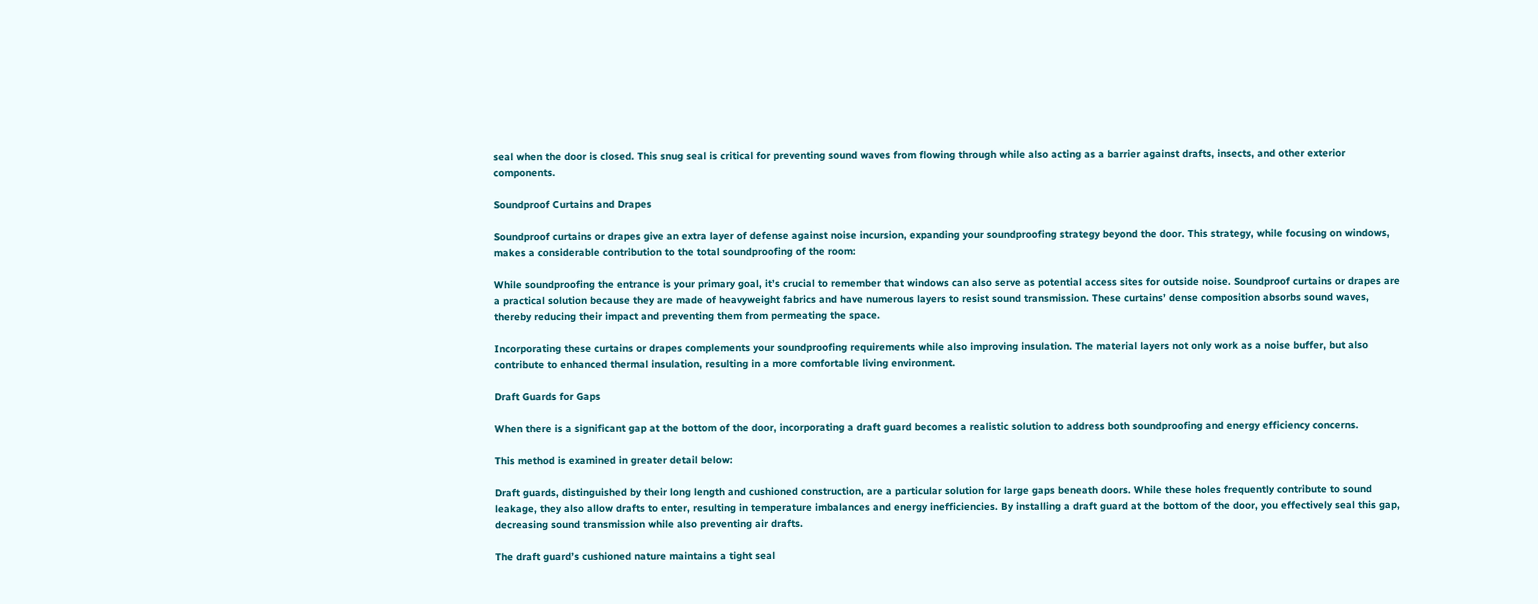seal when the door is closed. This snug seal is critical for preventing sound waves from flowing through while also acting as a barrier against drafts, insects, and other exterior components.

Soundproof Curtains and Drapes

Soundproof curtains or drapes give an extra layer of defense against noise incursion, expanding your soundproofing strategy beyond the door. This strategy, while focusing on windows, makes a considerable contribution to the total soundproofing of the room:

While soundproofing the entrance is your primary goal, it’s crucial to remember that windows can also serve as potential access sites for outside noise. Soundproof curtains or drapes are a practical solution because they are made of heavyweight fabrics and have numerous layers to resist sound transmission. These curtains’ dense composition absorbs sound waves, thereby reducing their impact and preventing them from permeating the space.

Incorporating these curtains or drapes complements your soundproofing requirements while also improving insulation. The material layers not only work as a noise buffer, but also contribute to enhanced thermal insulation, resulting in a more comfortable living environment.

Draft Guards for Gaps

When there is a significant gap at the bottom of the door, incorporating a draft guard becomes a realistic solution to address both soundproofing and energy efficiency concerns.

This method is examined in greater detail below:

Draft guards, distinguished by their long length and cushioned construction, are a particular solution for large gaps beneath doors. While these holes frequently contribute to sound leakage, they also allow drafts to enter, resulting in temperature imbalances and energy inefficiencies. By installing a draft guard at the bottom of the door, you effectively seal this gap, decreasing sound transmission while also preventing air drafts.

The draft guard’s cushioned nature maintains a tight seal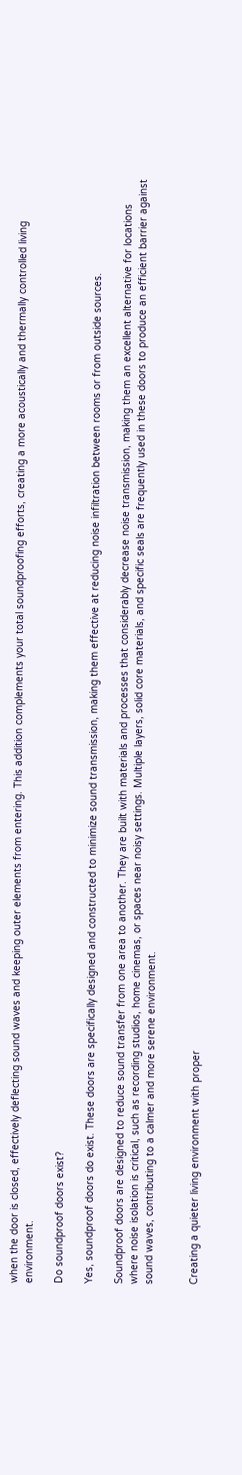when the door is closed, effectively deflecting sound waves and keeping outer elements from entering. This addition complements your total soundproofing efforts, creating a more acoustically and thermally controlled living environment.

Do soundproof doors exist?

Yes, soundproof doors do exist. These doors are specifically designed and constructed to minimize sound transmission, making them effective at reducing noise infiltration between rooms or from outside sources.

Soundproof doors are designed to reduce sound transfer from one area to another. They are built with materials and processes that considerably decrease noise transmission, making them an excellent alternative for locations where noise isolation is critical, such as recording studios, home cinemas, or spaces near noisy settings. Multiple layers, solid core materials, and specific seals are frequently used in these doors to produce an efficient barrier against sound waves, contributing to a calmer and more serene environment.


Creating a quieter living environment with proper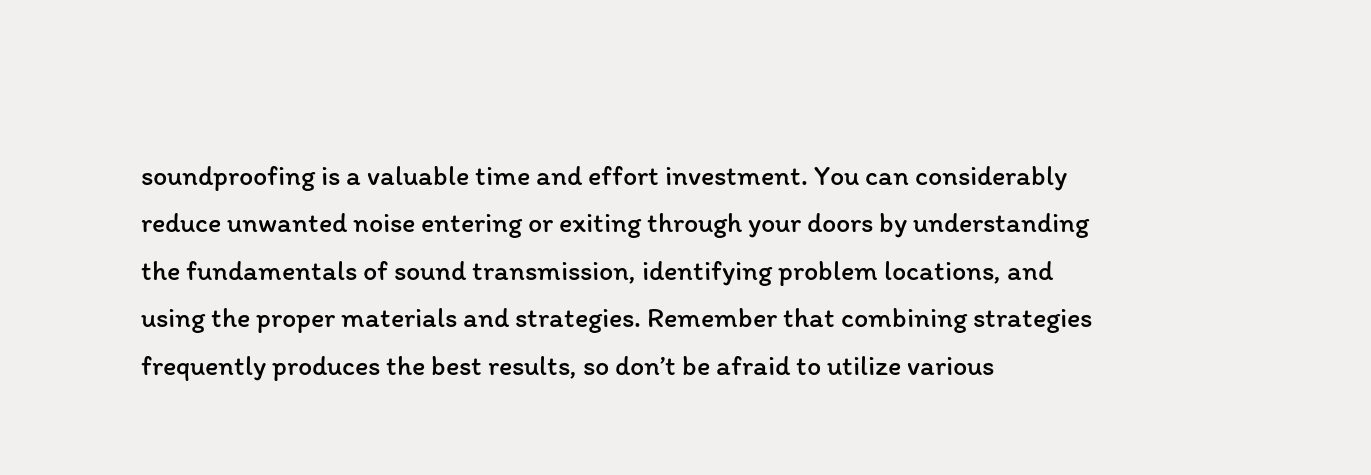soundproofing is a valuable time and effort investment. You can considerably reduce unwanted noise entering or exiting through your doors by understanding the fundamentals of sound transmission, identifying problem locations, and using the proper materials and strategies. Remember that combining strategies frequently produces the best results, so don’t be afraid to utilize various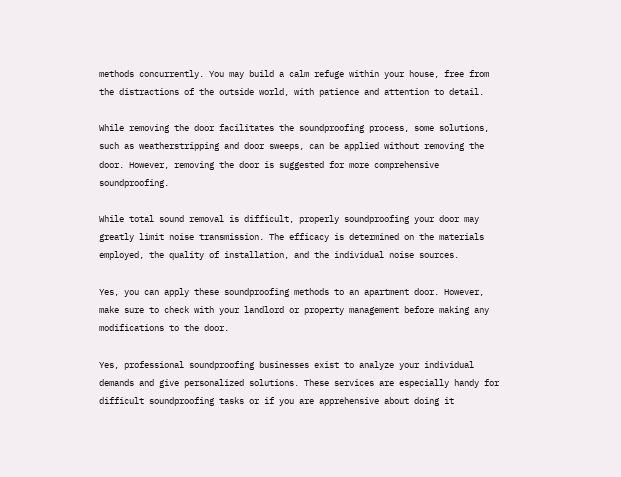methods concurrently. You may build a calm refuge within your house, free from the distractions of the outside world, with patience and attention to detail.

While removing the door facilitates the soundproofing process, some solutions, such as weatherstripping and door sweeps, can be applied without removing the door. However, removing the door is suggested for more comprehensive soundproofing.

While total sound removal is difficult, properly soundproofing your door may greatly limit noise transmission. The efficacy is determined on the materials employed, the quality of installation, and the individual noise sources.

Yes, you can apply these soundproofing methods to an apartment door. However, make sure to check with your landlord or property management before making any modifications to the door.

Yes, professional soundproofing businesses exist to analyze your individual demands and give personalized solutions. These services are especially handy for difficult soundproofing tasks or if you are apprehensive about doing it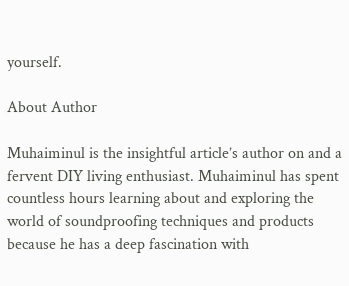yourself.

About Author

Muhaiminul is the insightful article’s author on and a fervent DIY living enthusiast. Muhaiminul has spent countless hours learning about and exploring the world of soundproofing techniques and products because he has a deep fascination with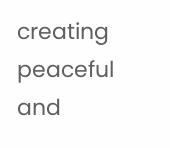creating peaceful and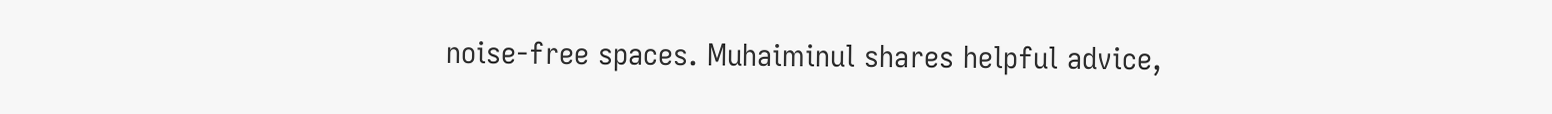noise-free spaces. Muhaiminul shares helpful advice,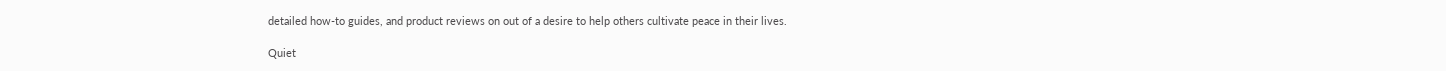detailed how-to guides, and product reviews on out of a desire to help others cultivate peace in their lives.

Quiet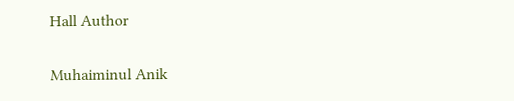Hall Author

Muhaiminul Anik